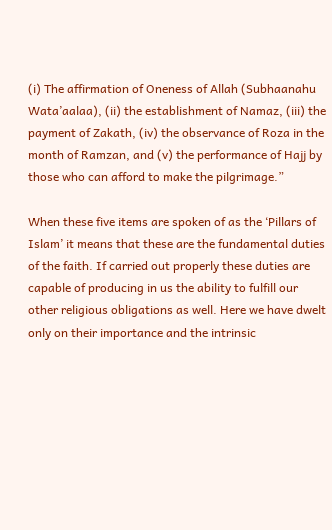(i) The affirmation of Oneness of Allah (Subhaanahu Wata’aalaa), (ii) the establishment of Namaz, (iii) the payment of Zakath, (iv) the observance of Roza in the month of Ramzan, and (v) the performance of Hajj by those who can afford to make the pilgrimage.”

When these five items are spoken of as the ‘Pillars of Islam’ it means that these are the fundamental duties of the faith. If carried out properly these duties are capable of producing in us the ability to fulfill our other religious obligations as well. Here we have dwelt only on their importance and the intrinsic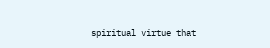spiritual virtue that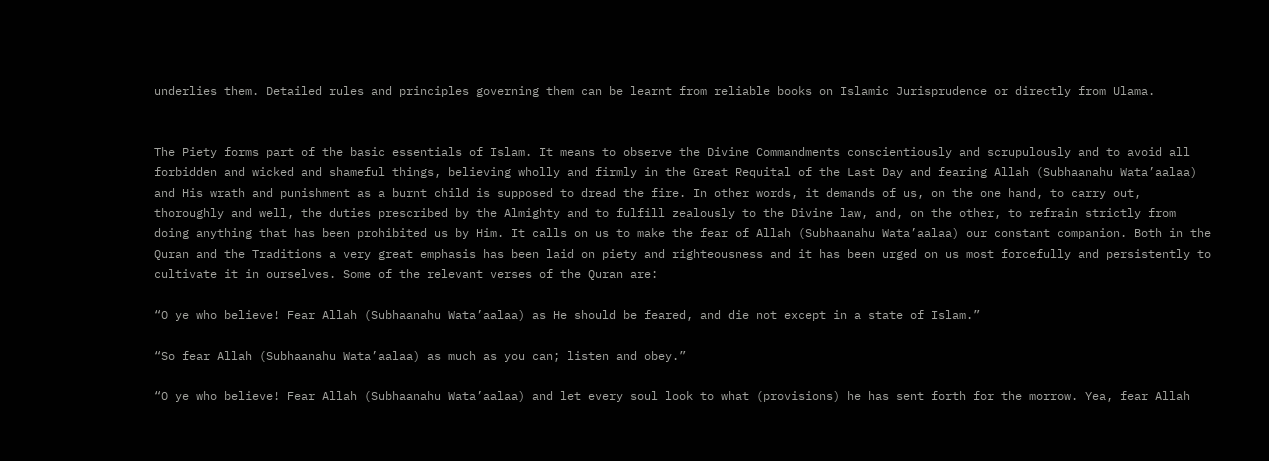underlies them. Detailed rules and principles governing them can be learnt from reliable books on Islamic Jurisprudence or directly from Ulama.


The Piety forms part of the basic essentials of Islam. It means to observe the Divine Commandments conscientiously and scrupulously and to avoid all forbidden and wicked and shameful things, believing wholly and firmly in the Great Requital of the Last Day and fearing Allah (Subhaanahu Wata’aalaa) and His wrath and punishment as a burnt child is supposed to dread the fire. In other words, it demands of us, on the one hand, to carry out, thoroughly and well, the duties prescribed by the Almighty and to fulfill zealously to the Divine law, and, on the other, to refrain strictly from doing anything that has been prohibited us by Him. It calls on us to make the fear of Allah (Subhaanahu Wata’aalaa) our constant companion. Both in the Quran and the Traditions a very great emphasis has been laid on piety and righteousness and it has been urged on us most forcefully and persistently to cultivate it in ourselves. Some of the relevant verses of the Quran are:

“O ye who believe! Fear Allah (Subhaanahu Wata’aalaa) as He should be feared, and die not except in a state of Islam.”

“So fear Allah (Subhaanahu Wata’aalaa) as much as you can; listen and obey.”

“O ye who believe! Fear Allah (Subhaanahu Wata’aalaa) and let every soul look to what (provisions) he has sent forth for the morrow. Yea, fear Allah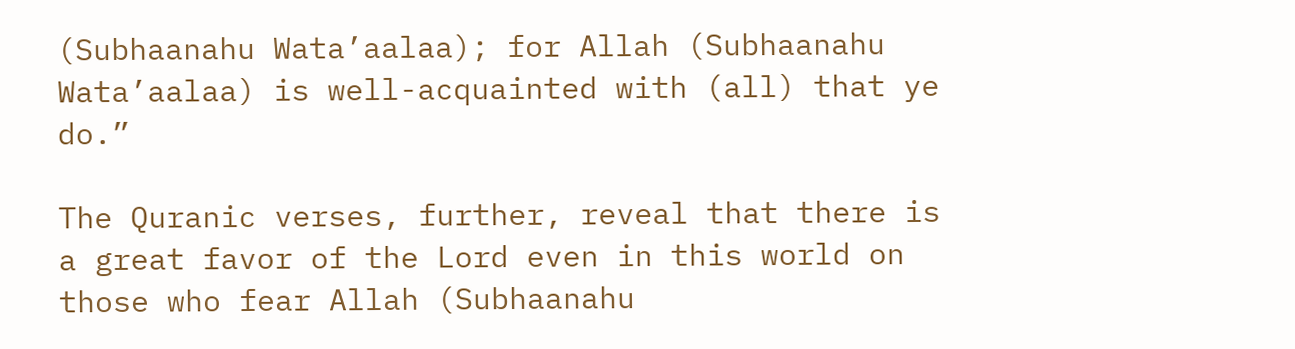(Subhaanahu Wata’aalaa); for Allah (Subhaanahu Wata’aalaa) is well-acquainted with (all) that ye do.”

The Quranic verses, further, reveal that there is a great favor of the Lord even in this world on those who fear Allah (Subhaanahu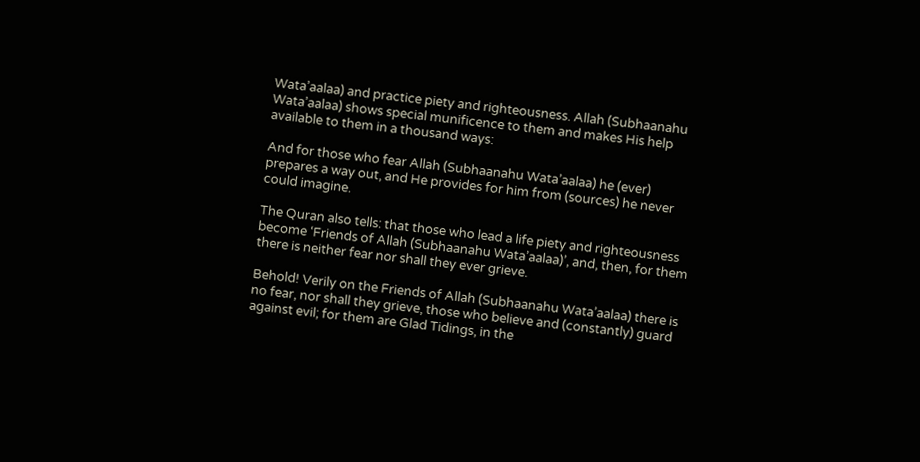Wata’aalaa) and practice piety and righteousness. Allah (Subhaanahu Wata’aalaa) shows special munificence to them and makes His help available to them in a thousand ways:

And for those who fear Allah (Subhaanahu Wata’aalaa) he (ever) prepares a way out, and He provides for him from (sources) he never could imagine.

The Quran also tells: that those who lead a life piety and righteousness become ‘Friends of Allah (Subhaanahu Wata’aalaa)’, and, then, for them there is neither fear nor shall they ever grieve.

Behold! Verily on the Friends of Allah (Subhaanahu Wata’aalaa) there is no fear, nor shall they grieve, those who believe and (constantly) guard against evil; for them are Glad Tidings, in the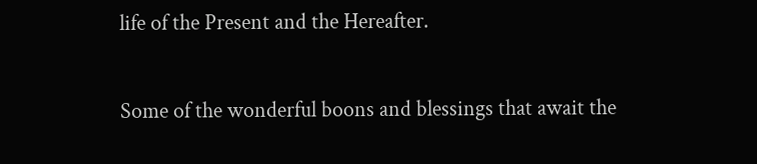life of the Present and the Hereafter.

Some of the wonderful boons and blessings that await the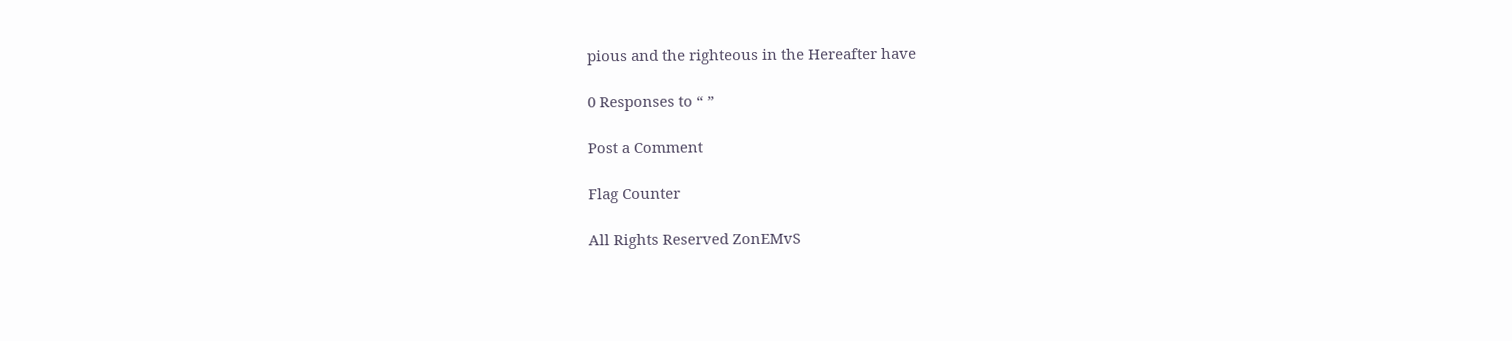pious and the righteous in the Hereafter have

0 Responses to “ ”

Post a Comment

Flag Counter

All Rights Reserved ZonEMvS